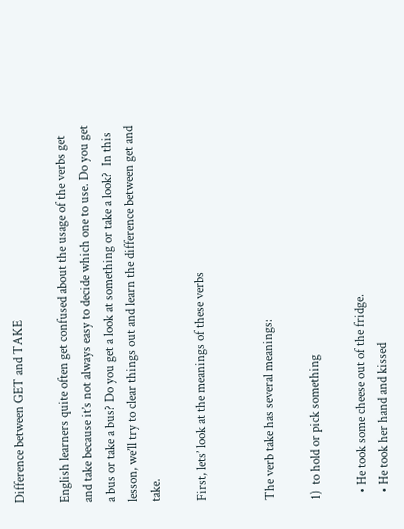Difference between GET and TAKE

English learners quite often get confused about the usage of the verbs get and take because it’s not always easy to decide which one to use. Do you get a bus or take a bus? Do you get a look at something or take a look?  In this lesson, we’ll try to clear things out and learn the difference between get and take.

First, lets’ look at the meanings of these verbs


The verb take has several meanings:

1)  to hold or pick something

  • He took some cheese out of the fridge.
  • He took her hand and kissed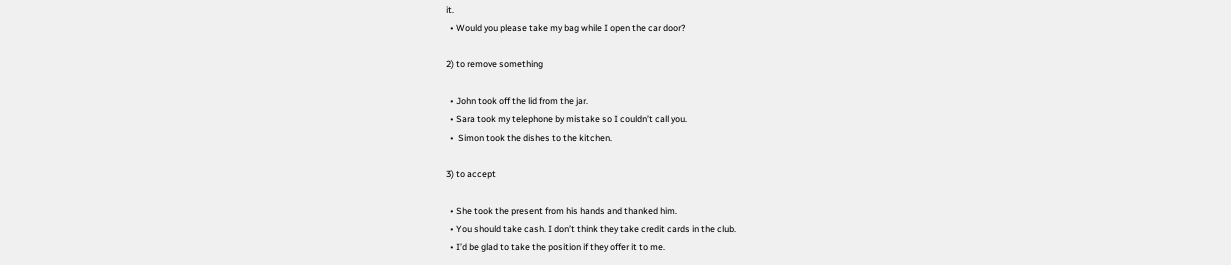it.
  • Would you please take my bag while I open the car door?

2) to remove something

  • John took off the lid from the jar.
  • Sara took my telephone by mistake so I couldn’t call you.
  •  Simon took the dishes to the kitchen.

3) to accept

  • She took the present from his hands and thanked him.
  • You should take cash. I don’t think they take credit cards in the club.
  • I’d be glad to take the position if they offer it to me.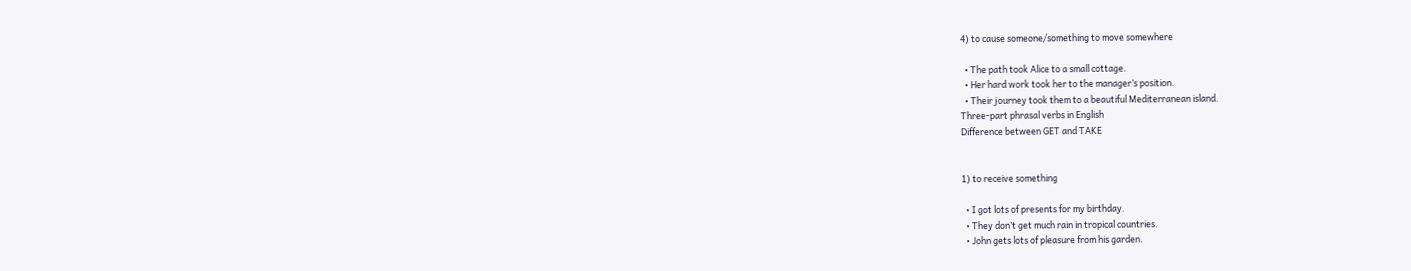4) to cause someone/something to move somewhere

  • The path took Alice to a small cottage.
  • Her hard work took her to the manager’s position.
  • Their journey took them to a beautiful Mediterranean island.
Three-part phrasal verbs in English
Difference between GET and TAKE


1) to receive something

  • I got lots of presents for my birthday.
  • They don’t get much rain in tropical countries.
  • John gets lots of pleasure from his garden.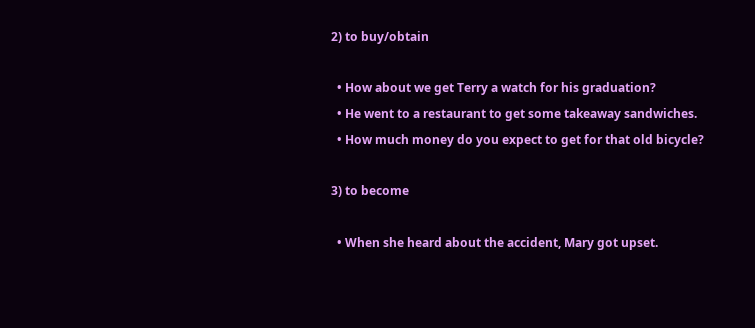2) to buy/obtain

  • How about we get Terry a watch for his graduation?
  • He went to a restaurant to get some takeaway sandwiches.
  • How much money do you expect to get for that old bicycle?

3) to become

  • When she heard about the accident, Mary got upset.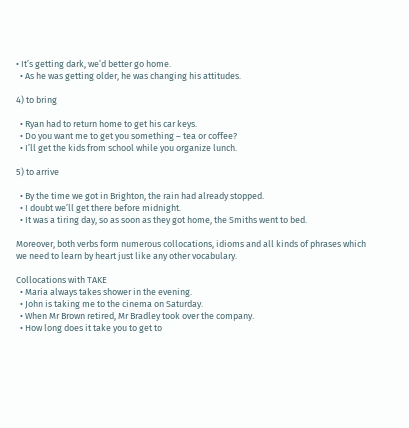• It’s getting dark, we’d better go home.
  • As he was getting older, he was changing his attitudes.

4) to bring

  • Ryan had to return home to get his car keys.
  • Do you want me to get you something – tea or coffee?
  • I’ll get the kids from school while you organize lunch.

5) to arrive

  • By the time we got in Brighton, the rain had already stopped.
  • I doubt we’ll get there before midnight.
  • It was a tiring day, so as soon as they got home, the Smiths went to bed.

Moreover, both verbs form numerous collocations, idioms and all kinds of phrases which we need to learn by heart just like any other vocabulary.

Collocations with TAKE
  • Maria always takes shower in the evening.
  • John is taking me to the cinema on Saturday.
  • When Mr Brown retired, Mr Bradley took over the company.
  • How long does it take you to get to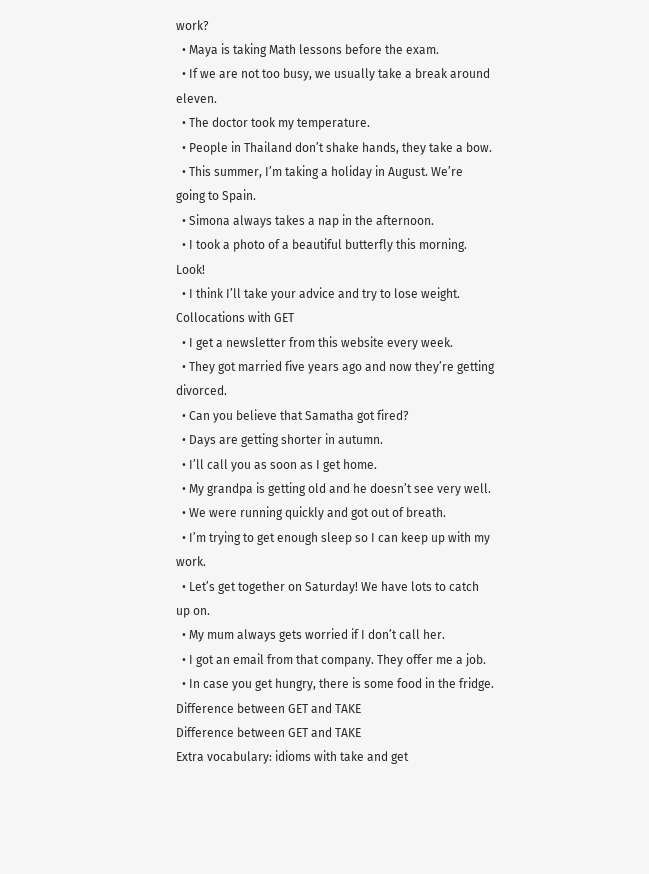work?
  • Maya is taking Math lessons before the exam.
  • If we are not too busy, we usually take a break around eleven.
  • The doctor took my temperature.
  • People in Thailand don’t shake hands, they take a bow.
  • This summer, I’m taking a holiday in August. We’re going to Spain.
  • Simona always takes a nap in the afternoon.
  • I took a photo of a beautiful butterfly this morning. Look!
  • I think I’ll take your advice and try to lose weight.
Collocations with GET
  • I get a newsletter from this website every week.
  • They got married five years ago and now they’re getting divorced.
  • Can you believe that Samatha got fired?
  • Days are getting shorter in autumn.
  • I’ll call you as soon as I get home.
  • My grandpa is getting old and he doesn’t see very well.
  • We were running quickly and got out of breath.
  • I’m trying to get enough sleep so I can keep up with my work.
  • Let’s get together on Saturday! We have lots to catch up on.
  • My mum always gets worried if I don’t call her.
  • I got an email from that company. They offer me a job.
  • In case you get hungry, there is some food in the fridge.
Difference between GET and TAKE
Difference between GET and TAKE
Extra vocabulary: idioms with take and get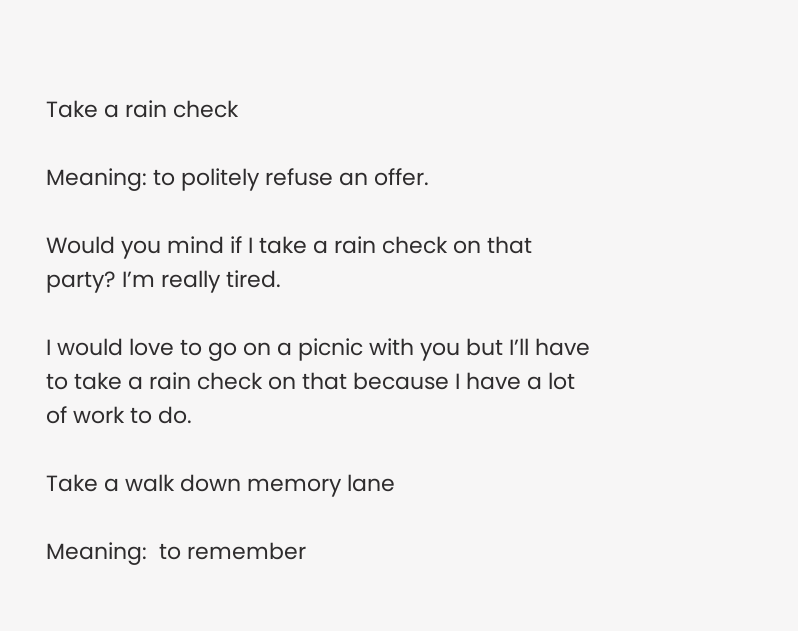Take a rain check

Meaning: to politely refuse an offer.

Would you mind if I take a rain check on that party? I’m really tired.

I would love to go on a picnic with you but I’ll have to take a rain check on that because I have a lot of work to do.

Take a walk down memory lane

Meaning:  to remember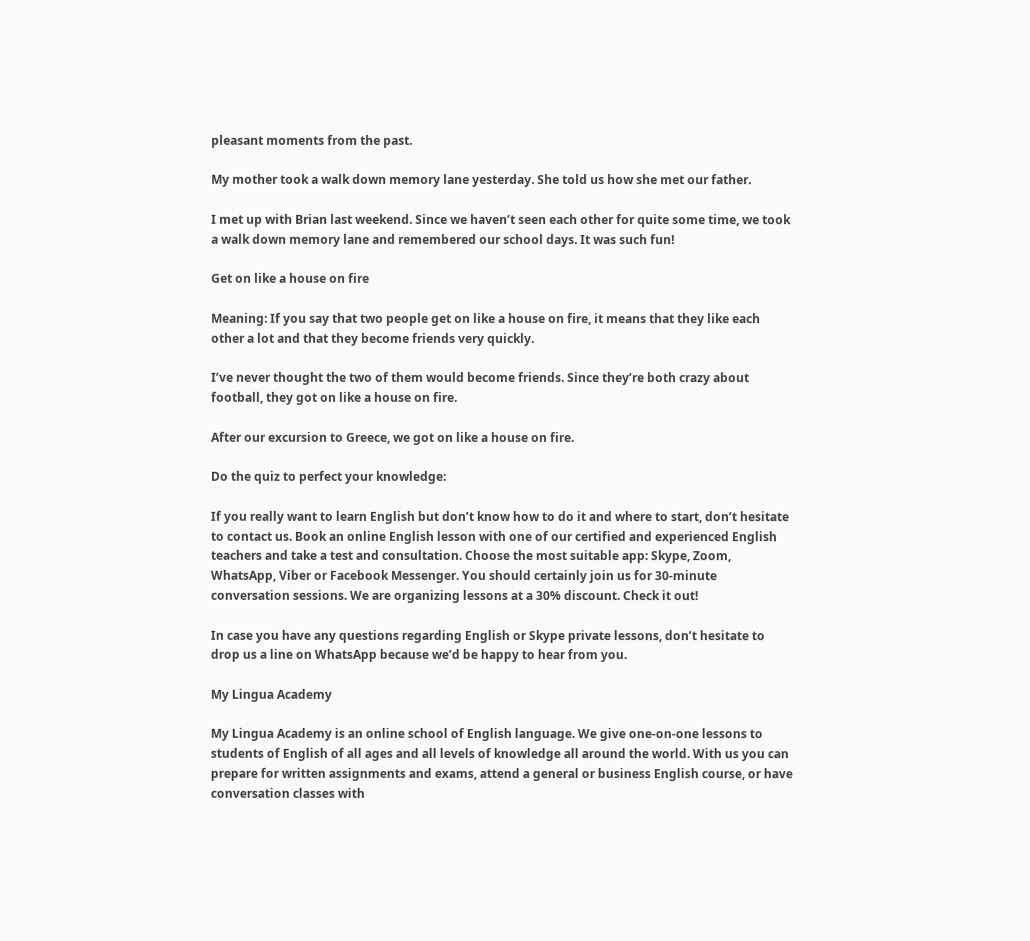pleasant moments from the past.

My mother took a walk down memory lane yesterday. She told us how she met our father.

I met up with Brian last weekend. Since we haven’t seen each other for quite some time, we took a walk down memory lane and remembered our school days. It was such fun!

Get on like a house on fire

Meaning: If you say that two people get on like a house on fire, it means that they like each other a lot and that they become friends very quickly.

I’ve never thought the two of them would become friends. Since they’re both crazy about football, they got on like a house on fire.

After our excursion to Greece, we got on like a house on fire.

Do the quiz to perfect your knowledge:

If you really want to learn English but don’t know how to do it and where to start, don’t hesitate to contact us. Book an online English lesson with one of our certified and experienced English teachers and take a test and consultation. Choose the most suitable app: Skype, Zoom, WhatsApp, Viber or Facebook Messenger. You should certainly join us for 30-minute conversation sessions. We are organizing lessons at a 30% discount. Check it out!

In case you have any questions regarding English or Skype private lessons, don’t hesitate to drop us a line on WhatsApp because we’d be happy to hear from you.

My Lingua Academy

My Lingua Academy is an online school of English language. We give one-on-one lessons to students of English of all ages and all levels of knowledge all around the world. With us you can prepare for written assignments and exams, attend a general or business English course, or have conversation classes with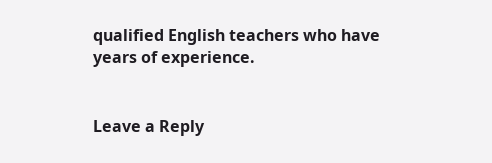qualified English teachers who have years of experience.


Leave a Reply